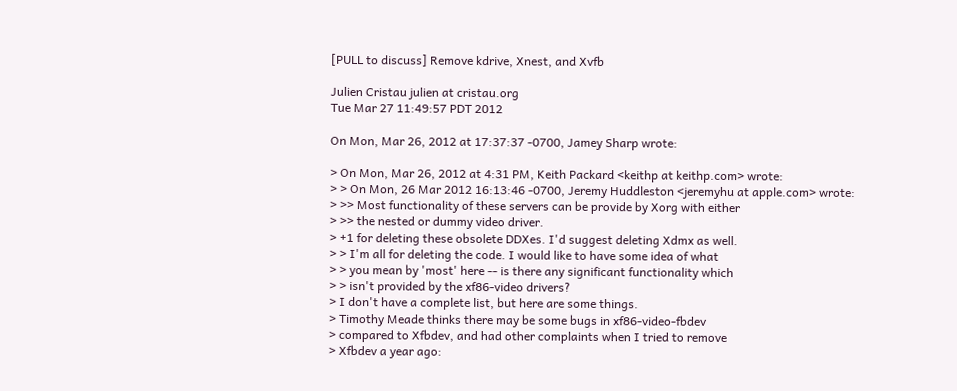[PULL to discuss] Remove kdrive, Xnest, and Xvfb

Julien Cristau julien at cristau.org
Tue Mar 27 11:49:57 PDT 2012

On Mon, Mar 26, 2012 at 17:37:37 -0700, Jamey Sharp wrote:

> On Mon, Mar 26, 2012 at 4:31 PM, Keith Packard <keithp at keithp.com> wrote:
> > On Mon, 26 Mar 2012 16:13:46 -0700, Jeremy Huddleston <jeremyhu at apple.com> wrote:
> >> Most functionality of these servers can be provide by Xorg with either
> >> the nested or dummy video driver.
> +1 for deleting these obsolete DDXes. I'd suggest deleting Xdmx as well.
> > I'm all for deleting the code. I would like to have some idea of what
> > you mean by 'most' here -- is there any significant functionality which
> > isn't provided by the xf86-video drivers?
> I don't have a complete list, but here are some things.
> Timothy Meade thinks there may be some bugs in xf86-video-fbdev
> compared to Xfbdev, and had other complaints when I tried to remove
> Xfbdev a year ago: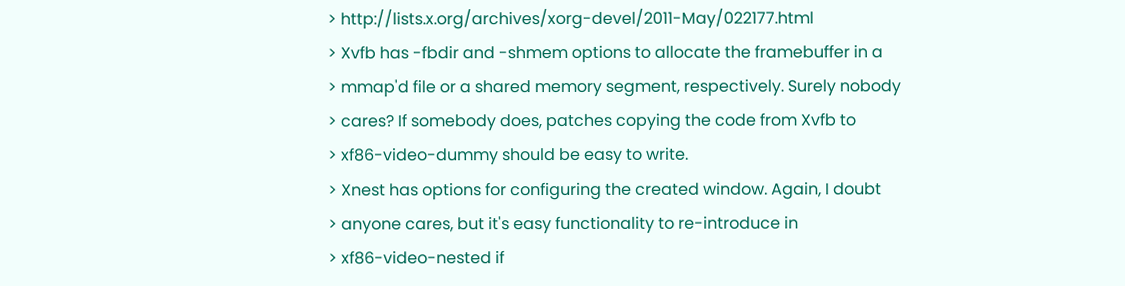> http://lists.x.org/archives/xorg-devel/2011-May/022177.html
> Xvfb has -fbdir and -shmem options to allocate the framebuffer in a
> mmap'd file or a shared memory segment, respectively. Surely nobody
> cares? If somebody does, patches copying the code from Xvfb to
> xf86-video-dummy should be easy to write.
> Xnest has options for configuring the created window. Again, I doubt
> anyone cares, but it's easy functionality to re-introduce in
> xf86-video-nested if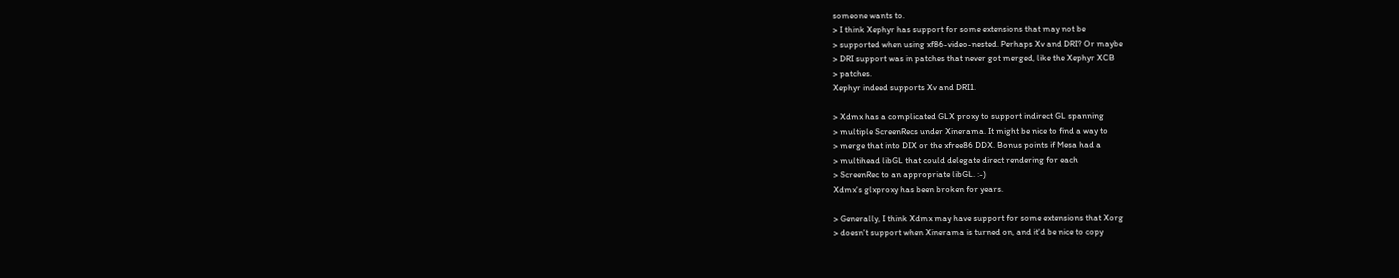someone wants to.
> I think Xephyr has support for some extensions that may not be
> supported when using xf86-video-nested. Perhaps Xv and DRI? Or maybe
> DRI support was in patches that never got merged, like the Xephyr XCB
> patches.
Xephyr indeed supports Xv and DRI1.

> Xdmx has a complicated GLX proxy to support indirect GL spanning
> multiple ScreenRecs under Xinerama. It might be nice to find a way to
> merge that into DIX or the xfree86 DDX. Bonus points if Mesa had a
> multihead libGL that could delegate direct rendering for each
> ScreenRec to an appropriate libGL. :-)
Xdmx's glxproxy has been broken for years.

> Generally, I think Xdmx may have support for some extensions that Xorg
> doesn't support when Xinerama is turned on, and it'd be nice to copy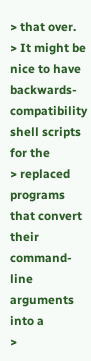> that over.
> It might be nice to have backwards-compatibility shell scripts for the
> replaced programs that convert their command-line arguments into a
>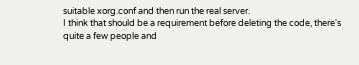suitable xorg.conf and then run the real server.
I think that should be a requirement before deleting the code, there's
quite a few people and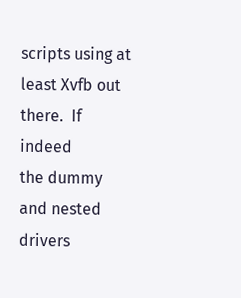scripts using at least Xvfb out there.  If indeed
the dummy and nested drivers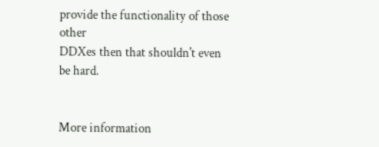provide the functionality of those other
DDXes then that shouldn't even be hard.


More information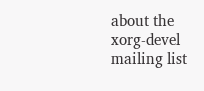about the xorg-devel mailing list